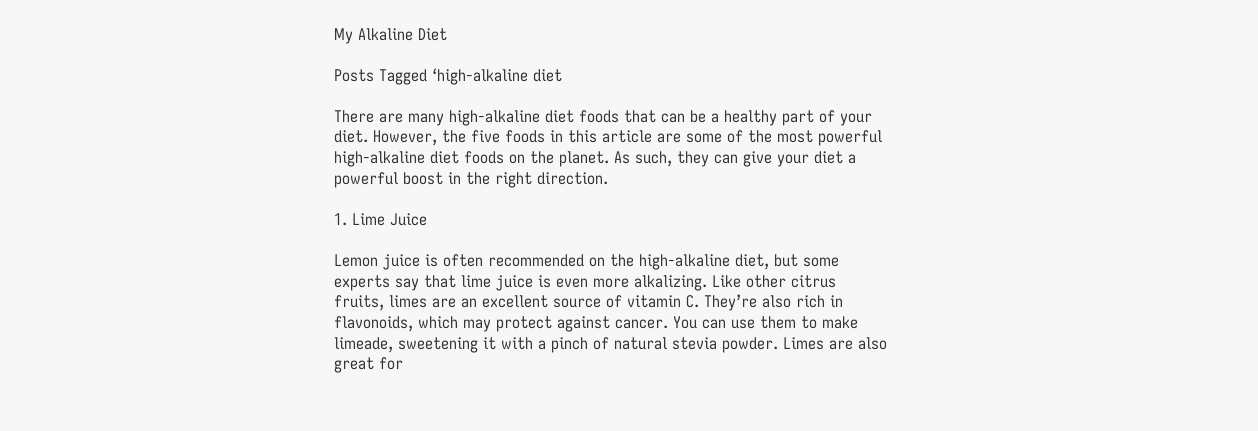My Alkaline Diet

Posts Tagged ‘high-alkaline diet

There are many high-alkaline diet foods that can be a healthy part of your diet. However, the five foods in this article are some of the most powerful high-alkaline diet foods on the planet. As such, they can give your diet a powerful boost in the right direction.

1. Lime Juice

Lemon juice is often recommended on the high-alkaline diet, but some experts say that lime juice is even more alkalizing. Like other citrus fruits, limes are an excellent source of vitamin C. They’re also rich in flavonoids, which may protect against cancer. You can use them to make limeade, sweetening it with a pinch of natural stevia powder. Limes are also great for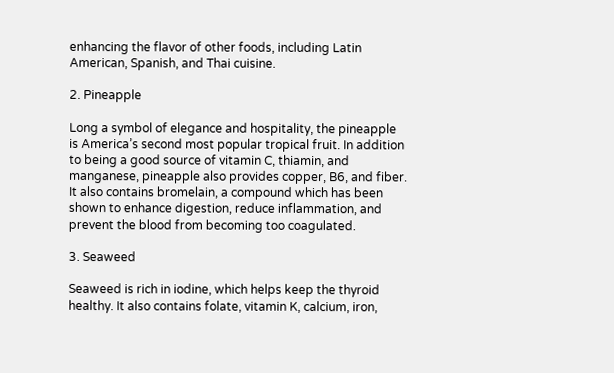enhancing the flavor of other foods, including Latin American, Spanish, and Thai cuisine.

2. Pineapple

Long a symbol of elegance and hospitality, the pineapple is America’s second most popular tropical fruit. In addition to being a good source of vitamin C, thiamin, and manganese, pineapple also provides copper, B6, and fiber. It also contains bromelain, a compound which has been shown to enhance digestion, reduce inflammation, and prevent the blood from becoming too coagulated.

3. Seaweed

Seaweed is rich in iodine, which helps keep the thyroid healthy. It also contains folate, vitamin K, calcium, iron,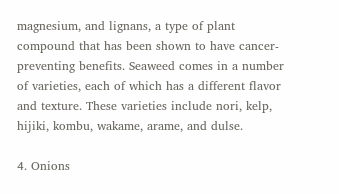magnesium, and lignans, a type of plant compound that has been shown to have cancer-preventing benefits. Seaweed comes in a number of varieties, each of which has a different flavor and texture. These varieties include nori, kelp, hijiki, kombu, wakame, arame, and dulse.

4. Onions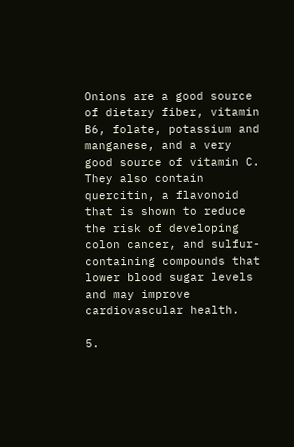Onions are a good source of dietary fiber, vitamin B6, folate, potassium and manganese, and a very good source of vitamin C. They also contain quercitin, a flavonoid that is shown to reduce the risk of developing colon cancer, and sulfur-containing compounds that lower blood sugar levels and may improve cardiovascular health.

5.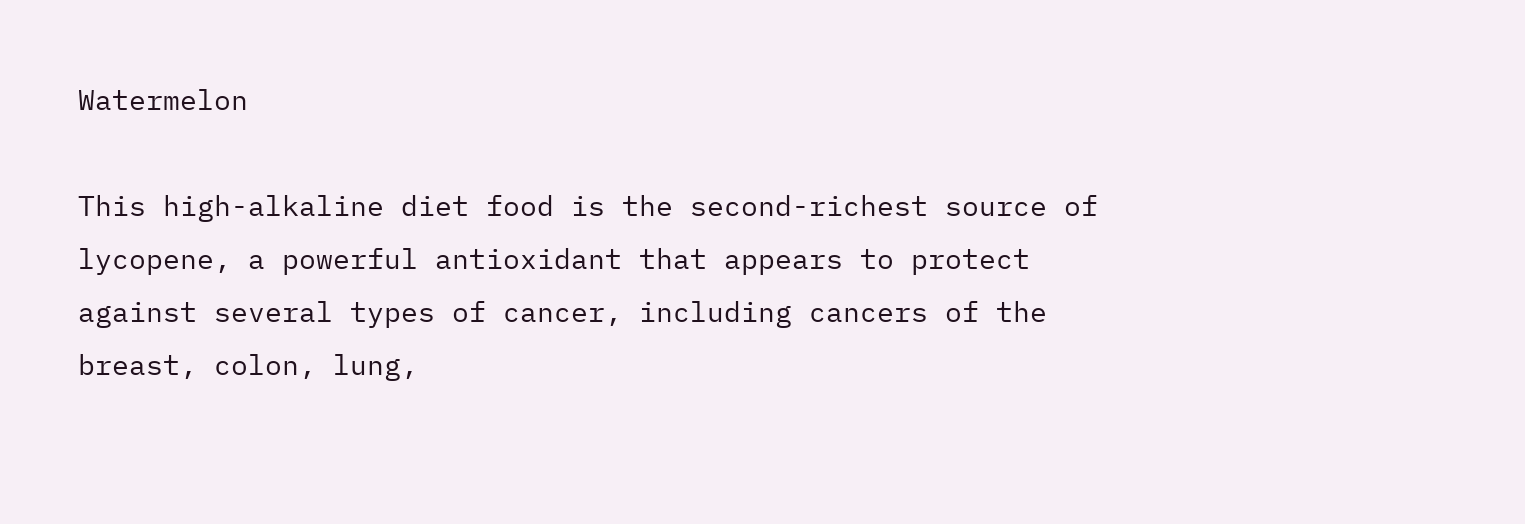Watermelon

This high-alkaline diet food is the second-richest source of lycopene, a powerful antioxidant that appears to protect against several types of cancer, including cancers of the breast, colon, lung,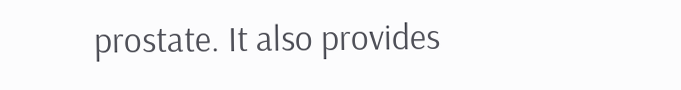prostate. It also provides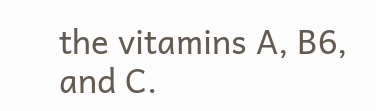the vitamins A, B6, and C.